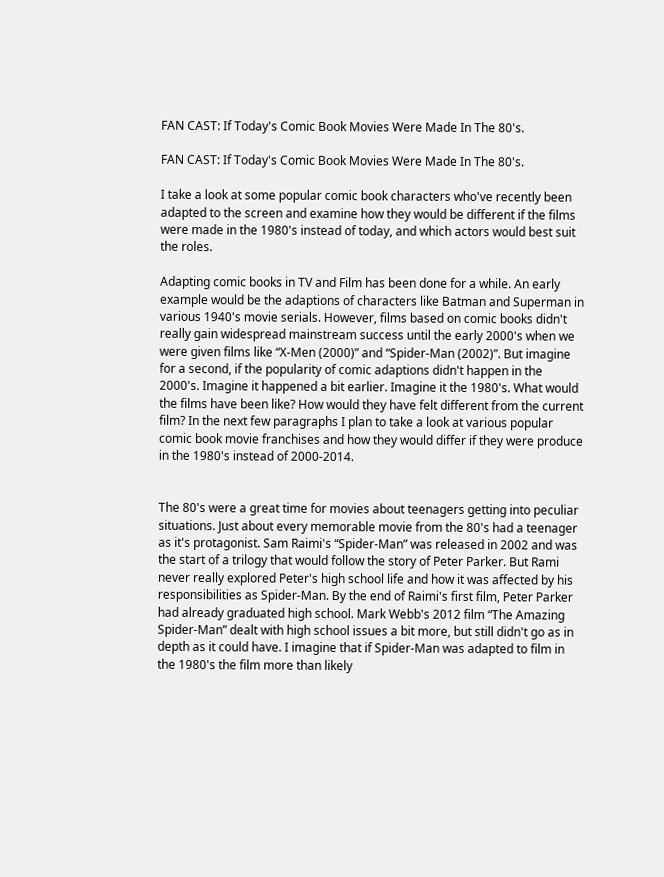FAN CAST: If Today's Comic Book Movies Were Made In The 80's.

FAN CAST: If Today's Comic Book Movies Were Made In The 80's.

I take a look at some popular comic book characters who've recently been adapted to the screen and examine how they would be different if the films were made in the 1980's instead of today, and which actors would best suit the roles.

Adapting comic books in TV and Film has been done for a while. An early example would be the adaptions of characters like Batman and Superman in various 1940's movie serials. However, films based on comic books didn't really gain widespread mainstream success until the early 2000's when we were given films like “X-Men (2000)” and “Spider-Man (2002)”. But imagine for a second, if the popularity of comic adaptions didn't happen in the 2000's. Imagine it happened a bit earlier. Imagine it the 1980's. What would the films have been like? How would they have felt different from the current film? In the next few paragraphs I plan to take a look at various popular comic book movie franchises and how they would differ if they were produce in the 1980's instead of 2000-2014.


The 80's were a great time for movies about teenagers getting into peculiar situations. Just about every memorable movie from the 80's had a teenager as it's protagonist. Sam Raimi's “Spider-Man” was released in 2002 and was the start of a trilogy that would follow the story of Peter Parker. But Rami never really explored Peter's high school life and how it was affected by his responsibilities as Spider-Man. By the end of Raimi's first film, Peter Parker had already graduated high school. Mark Webb's 2012 film “The Amazing Spider-Man” dealt with high school issues a bit more, but still didn't go as in depth as it could have. I imagine that if Spider-Man was adapted to film in the 1980's the film more than likely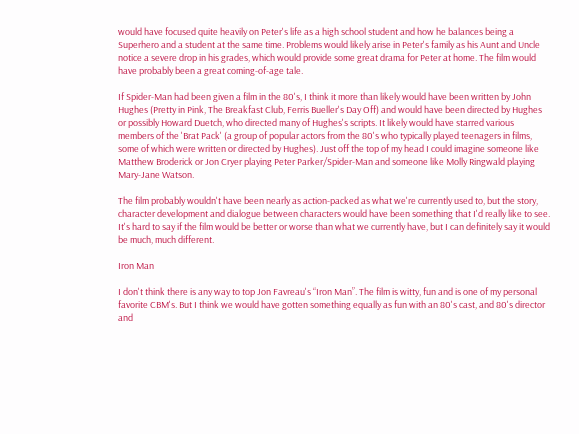would have focused quite heavily on Peter's life as a high school student and how he balances being a Superhero and a student at the same time. Problems would likely arise in Peter's family as his Aunt and Uncle notice a severe drop in his grades, which would provide some great drama for Peter at home. The film would have probably been a great coming-of-age tale.

If Spider-Man had been given a film in the 80's, I think it more than likely would have been written by John Hughes (Pretty in Pink, The Breakfast Club, Ferris Bueller's Day Off) and would have been directed by Hughes or possibly Howard Duetch, who directed many of Hughes's scripts. It likely would have starred various members of the 'Brat Pack' (a group of popular actors from the 80's who typically played teenagers in films, some of which were written or directed by Hughes). Just off the top of my head I could imagine someone like Matthew Broderick or Jon Cryer playing Peter Parker/Spider-Man and someone like Molly Ringwald playing Mary-Jane Watson.

The film probably wouldn't have been nearly as action-packed as what we're currently used to, but the story, character development and dialogue between characters would have been something that I'd really like to see. It's hard to say if the film would be better or worse than what we currently have, but I can definitely say it would be much, much different.

Iron Man

I don't think there is any way to top Jon Favreau's “Iron Man”. The film is witty, fun and is one of my personal favorite CBM's. But I think we would have gotten something equally as fun with an 80's cast, and 80's director and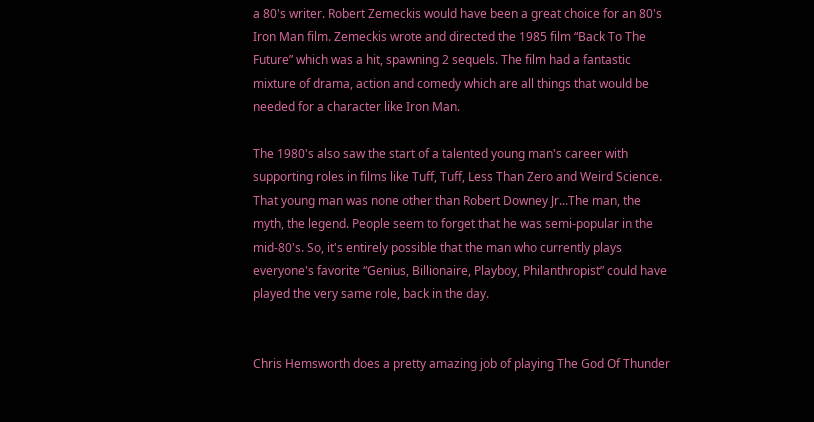a 80's writer. Robert Zemeckis would have been a great choice for an 80's Iron Man film. Zemeckis wrote and directed the 1985 film “Back To The Future” which was a hit, spawning 2 sequels. The film had a fantastic mixture of drama, action and comedy which are all things that would be needed for a character like Iron Man.

The 1980's also saw the start of a talented young man's career with supporting roles in films like Tuff, Tuff, Less Than Zero and Weird Science. That young man was none other than Robert Downey Jr...The man, the myth, the legend. People seem to forget that he was semi-popular in the mid-80's. So, it's entirely possible that the man who currently plays everyone's favorite “Genius, Billionaire, Playboy, Philanthropist” could have played the very same role, back in the day.


Chris Hemsworth does a pretty amazing job of playing The God Of Thunder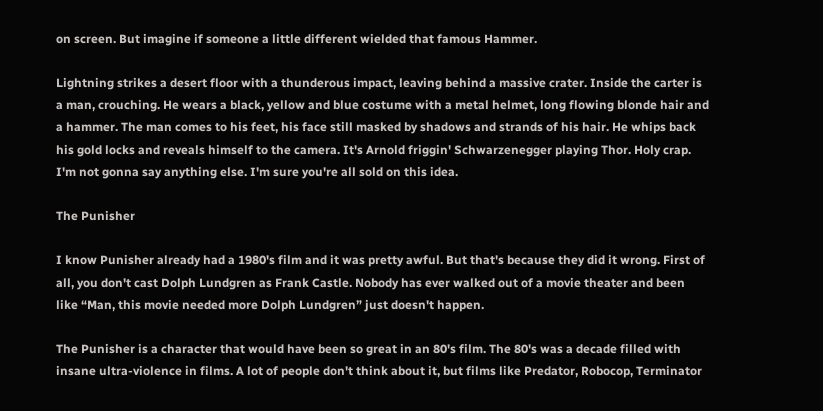on screen. But imagine if someone a little different wielded that famous Hammer.

Lightning strikes a desert floor with a thunderous impact, leaving behind a massive crater. Inside the carter is a man, crouching. He wears a black, yellow and blue costume with a metal helmet, long flowing blonde hair and a hammer. The man comes to his feet, his face still masked by shadows and strands of his hair. He whips back his gold locks and reveals himself to the camera. It's Arnold friggin' Schwarzenegger playing Thor. Holy crap. I'm not gonna say anything else. I'm sure you're all sold on this idea.

The Punisher

I know Punisher already had a 1980's film and it was pretty awful. But that's because they did it wrong. First of all, you don't cast Dolph Lundgren as Frank Castle. Nobody has ever walked out of a movie theater and been like “Man, this movie needed more Dolph Lundgren” just doesn't happen.

The Punisher is a character that would have been so great in an 80's film. The 80's was a decade filled with insane ultra-violence in films. A lot of people don't think about it, but films like Predator, Robocop, Terminator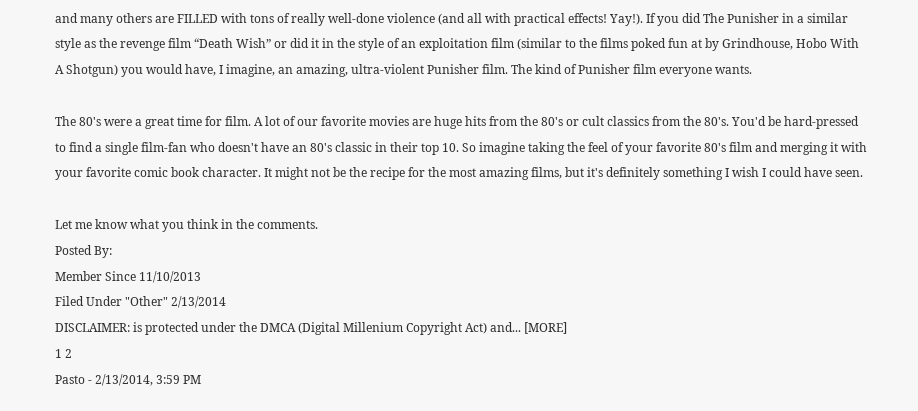and many others are FILLED with tons of really well-done violence (and all with practical effects! Yay!). If you did The Punisher in a similar style as the revenge film “Death Wish” or did it in the style of an exploitation film (similar to the films poked fun at by Grindhouse, Hobo With A Shotgun) you would have, I imagine, an amazing, ultra-violent Punisher film. The kind of Punisher film everyone wants.

The 80's were a great time for film. A lot of our favorite movies are huge hits from the 80's or cult classics from the 80's. You'd be hard-pressed to find a single film-fan who doesn't have an 80's classic in their top 10. So imagine taking the feel of your favorite 80's film and merging it with your favorite comic book character. It might not be the recipe for the most amazing films, but it's definitely something I wish I could have seen.

Let me know what you think in the comments.
Posted By:
Member Since 11/10/2013
Filed Under "Other" 2/13/2014
DISCLAIMER: is protected under the DMCA (Digital Millenium Copyright Act) and... [MORE]
1 2
Pasto - 2/13/2014, 3:59 PM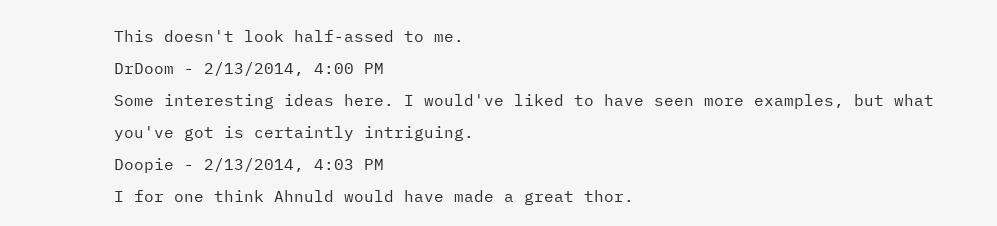This doesn't look half-assed to me.
DrDoom - 2/13/2014, 4:00 PM
Some interesting ideas here. I would've liked to have seen more examples, but what you've got is certaintly intriguing.
Doopie - 2/13/2014, 4:03 PM
I for one think Ahnuld would have made a great thor.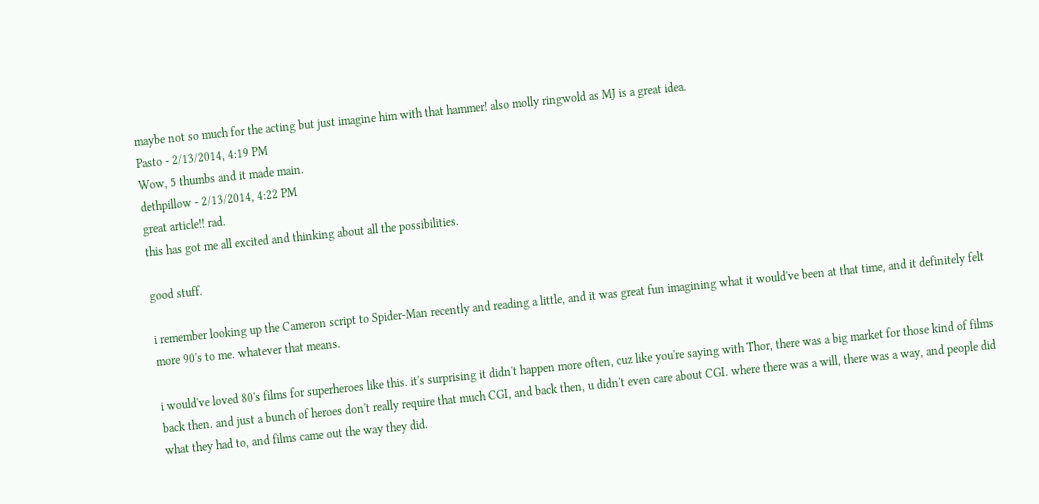maybe not so much for the acting but just imagine him with that hammer! also molly ringwold as MJ is a great idea.
Pasto - 2/13/2014, 4:19 PM
Wow, 5 thumbs and it made main.
dethpillow - 2/13/2014, 4:22 PM
great article!! rad.
this has got me all excited and thinking about all the possibilities.

good stuff.

i remember looking up the Cameron script to Spider-Man recently and reading a little, and it was great fun imagining what it would've been at that time, and it definitely felt more 90's to me. whatever that means.

i would've loved 80's films for superheroes like this. it's surprising it didn't happen more often, cuz like you're saying with Thor, there was a big market for those kind of films back then. and just a bunch of heroes don't really require that much CGI, and back then, u didn't even care about CGI. where there was a will, there was a way, and people did what they had to, and films came out the way they did.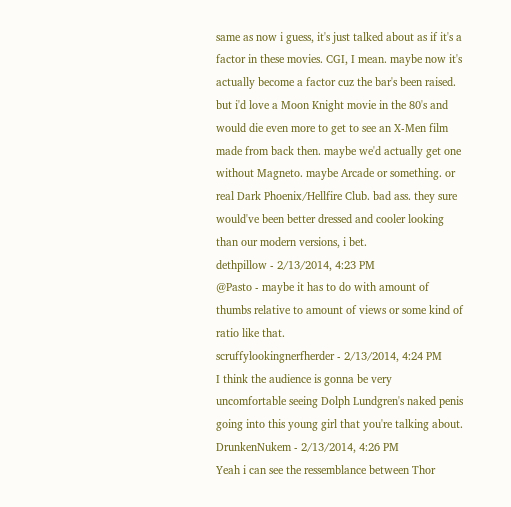same as now i guess, it's just talked about as if it's a factor in these movies. CGI, I mean. maybe now it's actually become a factor cuz the bar's been raised. but i'd love a Moon Knight movie in the 80's and would die even more to get to see an X-Men film made from back then. maybe we'd actually get one without Magneto. maybe Arcade or something. or real Dark Phoenix/Hellfire Club. bad ass. they sure would've been better dressed and cooler looking than our modern versions, i bet.
dethpillow - 2/13/2014, 4:23 PM
@Pasto - maybe it has to do with amount of thumbs relative to amount of views or some kind of ratio like that.
scruffylookingnerfherder - 2/13/2014, 4:24 PM
I think the audience is gonna be very uncomfortable seeing Dolph Lundgren's naked penis going into this young girl that you're talking about.
DrunkenNukem - 2/13/2014, 4:26 PM
Yeah i can see the ressemblance between Thor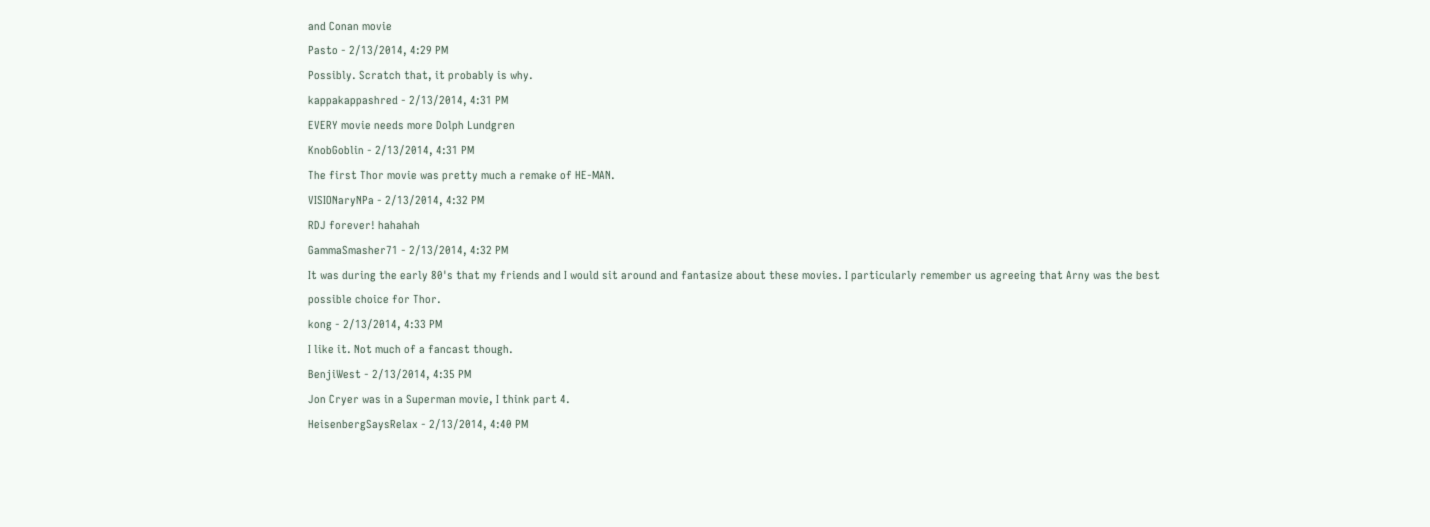and Conan movie
Pasto - 2/13/2014, 4:29 PM
Possibly. Scratch that, it probably is why.
kappakappashred - 2/13/2014, 4:31 PM
EVERY movie needs more Dolph Lundgren
KnobGoblin - 2/13/2014, 4:31 PM
The first Thor movie was pretty much a remake of HE-MAN.
VISIONaryNPa - 2/13/2014, 4:32 PM
RDJ forever! hahahah
GammaSmasher71 - 2/13/2014, 4:32 PM
It was during the early 80's that my friends and I would sit around and fantasize about these movies. I particularly remember us agreeing that Arny was the best possible choice for Thor.
kong - 2/13/2014, 4:33 PM
I like it. Not much of a fancast though.
BenjiWest - 2/13/2014, 4:35 PM
Jon Cryer was in a Superman movie, I think part 4.
HeisenbergSaysRelax - 2/13/2014, 4:40 PM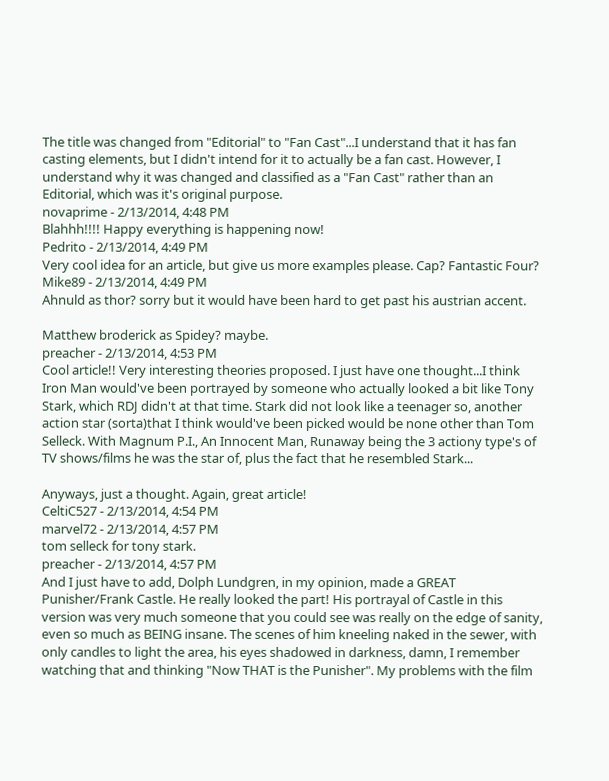The title was changed from "Editorial" to "Fan Cast"...I understand that it has fan casting elements, but I didn't intend for it to actually be a fan cast. However, I understand why it was changed and classified as a "Fan Cast" rather than an Editorial, which was it's original purpose.
novaprime - 2/13/2014, 4:48 PM
Blahhh!!!! Happy everything is happening now!
Pedrito - 2/13/2014, 4:49 PM
Very cool idea for an article, but give us more examples please. Cap? Fantastic Four?
Mike89 - 2/13/2014, 4:49 PM
Ahnuld as thor? sorry but it would have been hard to get past his austrian accent.

Matthew broderick as Spidey? maybe.
preacher - 2/13/2014, 4:53 PM
Cool article!! Very interesting theories proposed. I just have one thought...I think Iron Man would've been portrayed by someone who actually looked a bit like Tony Stark, which RDJ didn't at that time. Stark did not look like a teenager so, another action star (sorta)that I think would've been picked would be none other than Tom Selleck. With Magnum P.I., An Innocent Man, Runaway being the 3 actiony type's of TV shows/films he was the star of, plus the fact that he resembled Stark...

Anyways, just a thought. Again, great article!
CeltiC527 - 2/13/2014, 4:54 PM
marvel72 - 2/13/2014, 4:57 PM
tom selleck for tony stark.
preacher - 2/13/2014, 4:57 PM
And I just have to add, Dolph Lundgren, in my opinion, made a GREAT Punisher/Frank Castle. He really looked the part! His portrayal of Castle in this version was very much someone that you could see was really on the edge of sanity, even so much as BEING insane. The scenes of him kneeling naked in the sewer, with only candles to light the area, his eyes shadowed in darkness, damn, I remember watching that and thinking "Now THAT is the Punisher". My problems with the film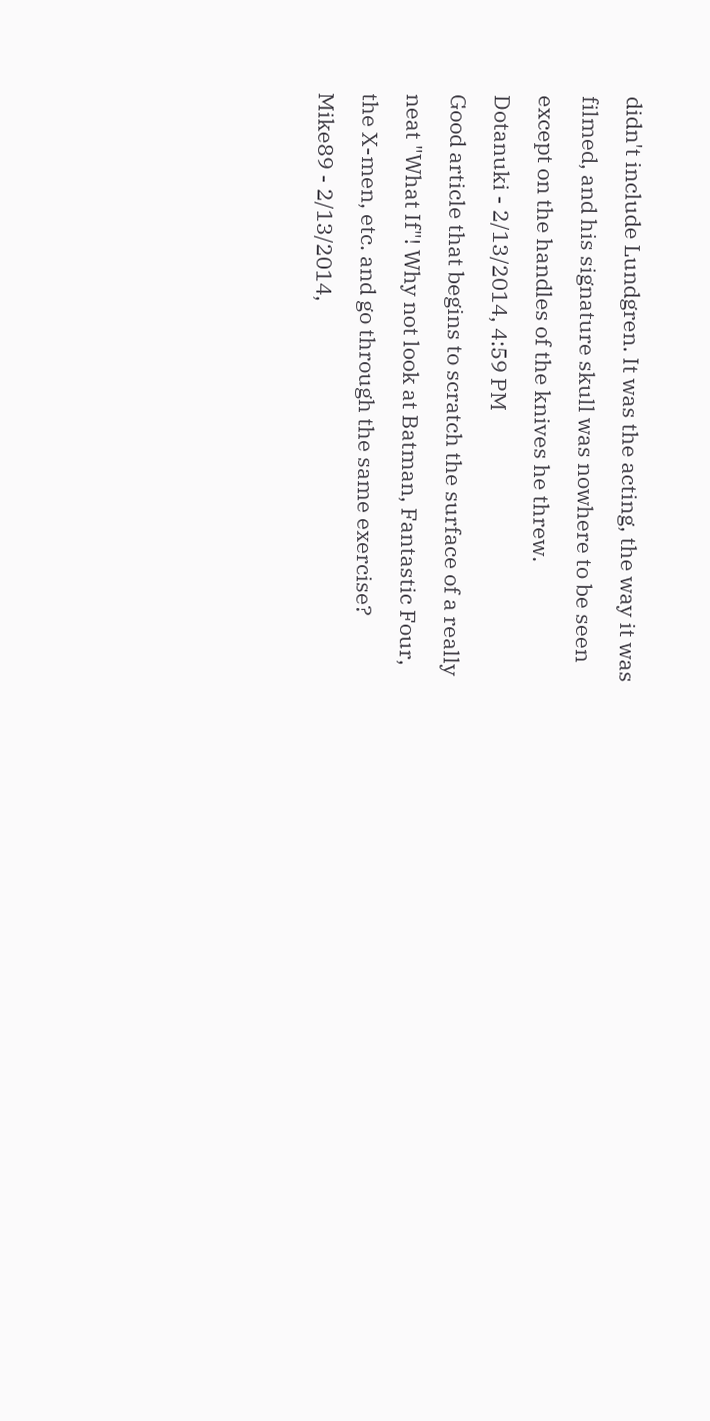didn't include Lundgren. It was the acting, the way it was filmed, and his signature skull was nowhere to be seen except on the handles of the knives he threw.
Dotanuki - 2/13/2014, 4:59 PM
Good article that begins to scratch the surface of a really neat "What If"! Why not look at Batman, Fantastic Four, the X-men, etc. and go through the same exercise?
Mike89 - 2/13/2014,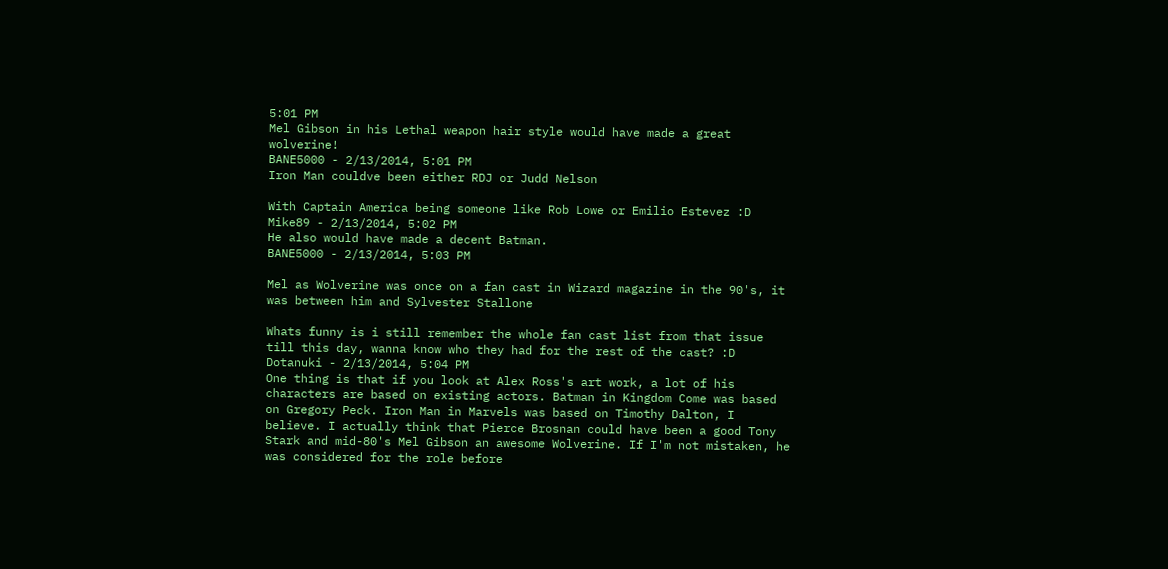5:01 PM
Mel Gibson in his Lethal weapon hair style would have made a great wolverine!
BANE5000 - 2/13/2014, 5:01 PM
Iron Man couldve been either RDJ or Judd Nelson

With Captain America being someone like Rob Lowe or Emilio Estevez :D
Mike89 - 2/13/2014, 5:02 PM
He also would have made a decent Batman.
BANE5000 - 2/13/2014, 5:03 PM

Mel as Wolverine was once on a fan cast in Wizard magazine in the 90's, it was between him and Sylvester Stallone

Whats funny is i still remember the whole fan cast list from that issue till this day, wanna know who they had for the rest of the cast? :D
Dotanuki - 2/13/2014, 5:04 PM
One thing is that if you look at Alex Ross's art work, a lot of his characters are based on existing actors. Batman in Kingdom Come was based on Gregory Peck. Iron Man in Marvels was based on Timothy Dalton, I believe. I actually think that Pierce Brosnan could have been a good Tony Stark and mid-80's Mel Gibson an awesome Wolverine. If I'm not mistaken, he was considered for the role before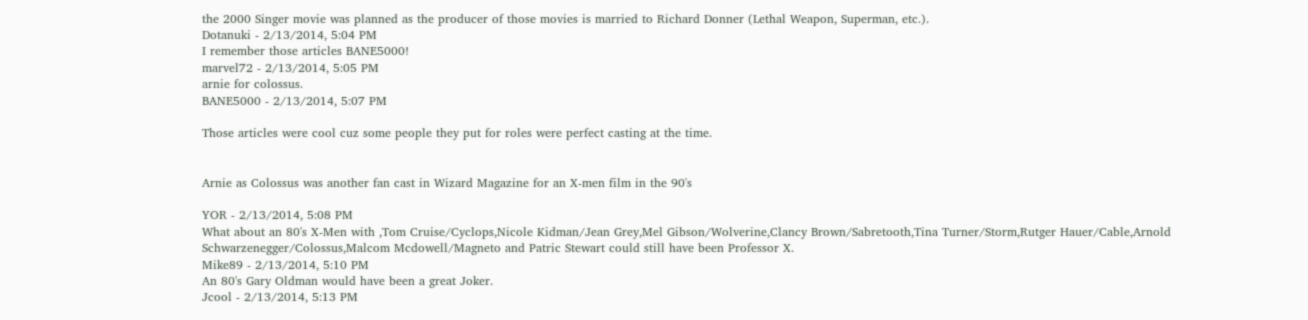the 2000 Singer movie was planned as the producer of those movies is married to Richard Donner (Lethal Weapon, Superman, etc.).
Dotanuki - 2/13/2014, 5:04 PM
I remember those articles BANE5000!
marvel72 - 2/13/2014, 5:05 PM
arnie for colossus.
BANE5000 - 2/13/2014, 5:07 PM

Those articles were cool cuz some people they put for roles were perfect casting at the time.


Arnie as Colossus was another fan cast in Wizard Magazine for an X-men film in the 90's

YOR - 2/13/2014, 5:08 PM
What about an 80's X-Men with ,Tom Cruise/Cyclops,Nicole Kidman/Jean Grey,Mel Gibson/Wolverine,Clancy Brown/Sabretooth,Tina Turner/Storm,Rutger Hauer/Cable,Arnold Schwarzenegger/Colossus,Malcom Mcdowell/Magneto and Patric Stewart could still have been Professor X.
Mike89 - 2/13/2014, 5:10 PM
An 80's Gary Oldman would have been a great Joker.
Jcool - 2/13/2014, 5:13 PM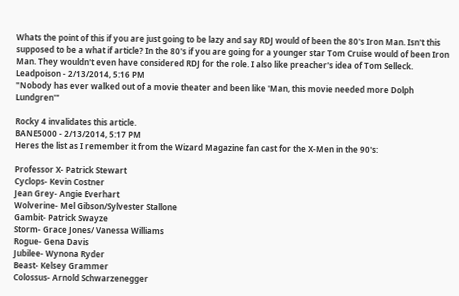Whats the point of this if you are just going to be lazy and say RDJ would of been the 80's Iron Man. Isn't this supposed to be a what if article? In the 80's if you are going for a younger star Tom Cruise would of been Iron Man. They wouldn't even have considered RDJ for the role. I also like preacher's idea of Tom Selleck.
Leadpoison - 2/13/2014, 5:16 PM
"Nobody has ever walked out of a movie theater and been like 'Man, this movie needed more Dolph Lundgren'"

Rocky 4 invalidates this article.
BANE5000 - 2/13/2014, 5:17 PM
Heres the list as I remember it from the Wizard Magazine fan cast for the X-Men in the 90's:

Professor X- Patrick Stewart
Cyclops- Kevin Costner
Jean Grey- Angie Everhart
Wolverine- Mel Gibson/Sylvester Stallone
Gambit- Patrick Swayze
Storm- Grace Jones/ Vanessa Williams
Rogue- Gena Davis
Jubilee- Wynona Ryder
Beast- Kelsey Grammer
Colossus- Arnold Schwarzenegger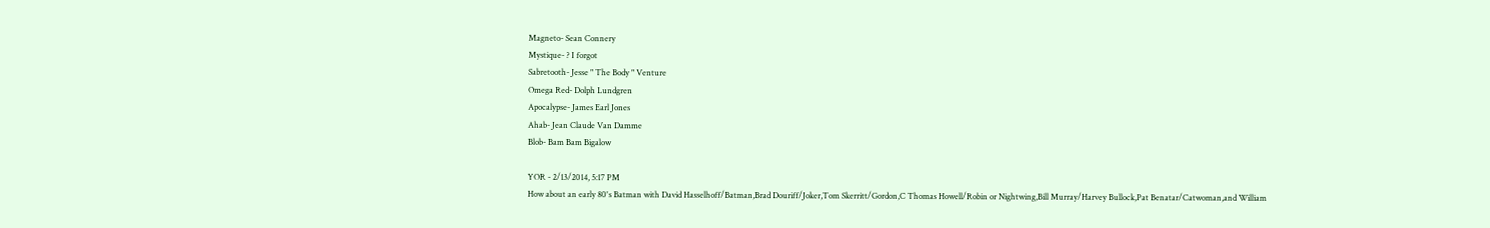Magneto- Sean Connery
Mystique- ? I forgot
Sabretooth- Jesse " The Body " Venture
Omega Red- Dolph Lundgren
Apocalypse- James Earl Jones
Ahab- Jean Claude Van Damme
Blob- Bam Bam Bigalow

YOR - 2/13/2014, 5:17 PM
How about an early 80's Batman with David Hasselhoff/Batman,Brad Douriff/Joker,Tom Skerritt/Gordon,C Thomas Howell/Robin or Nightwing,Bill Murray/Harvey Bullock,Pat Benatar/Catwoman,and William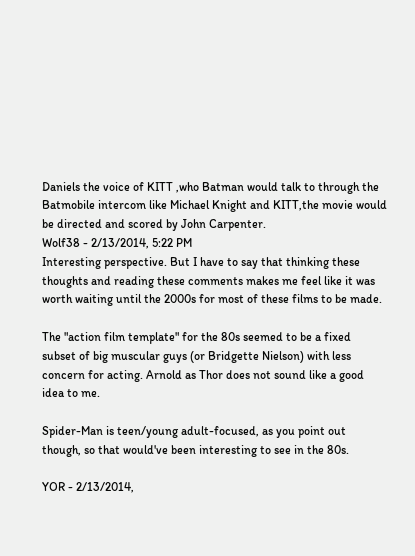Daniels the voice of KITT ,who Batman would talk to through the Batmobile intercom like Michael Knight and KITT,the movie would be directed and scored by John Carpenter.
Wolf38 - 2/13/2014, 5:22 PM
Interesting perspective. But I have to say that thinking these thoughts and reading these comments makes me feel like it was worth waiting until the 2000s for most of these films to be made.

The "action film template" for the 80s seemed to be a fixed subset of big muscular guys (or Bridgette Nielson) with less concern for acting. Arnold as Thor does not sound like a good idea to me.

Spider-Man is teen/young adult-focused, as you point out though, so that would've been interesting to see in the 80s.

YOR - 2/13/2014,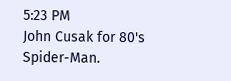5:23 PM
John Cusak for 80's Spider-Man.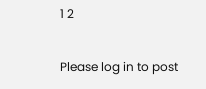1 2

Please log in to post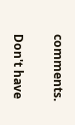comments.

Don't have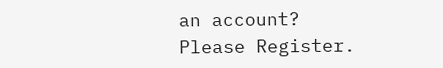an account?
Please Register.